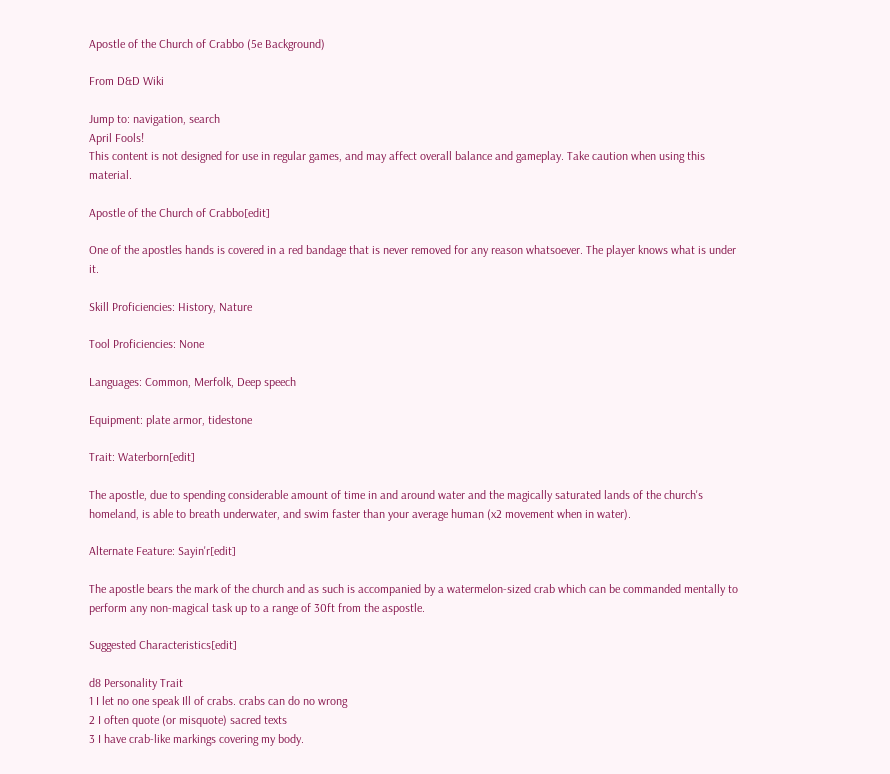Apostle of the Church of Crabbo (5e Background)

From D&D Wiki

Jump to: navigation, search
April Fools!
This content is not designed for use in regular games, and may affect overall balance and gameplay. Take caution when using this material.

Apostle of the Church of Crabbo[edit]

One of the apostles hands is covered in a red bandage that is never removed for any reason whatsoever. The player knows what is under it.

Skill Proficiencies: History, Nature

Tool Proficiencies: None

Languages: Common, Merfolk, Deep speech

Equipment: plate armor, tidestone

Trait: Waterborn[edit]

The apostle, due to spending considerable amount of time in and around water and the magically saturated lands of the church's homeland, is able to breath underwater, and swim faster than your average human (x2 movement when in water).

Alternate Feature: Sayin'r[edit]

The apostle bears the mark of the church and as such is accompanied by a watermelon-sized crab which can be commanded mentally to perform any non-magical task up to a range of 30ft from the aspostle.

Suggested Characteristics[edit]

d8 Personality Trait
1 I let no one speak Ill of crabs. crabs can do no wrong
2 I often quote (or misquote) sacred texts
3 I have crab-like markings covering my body.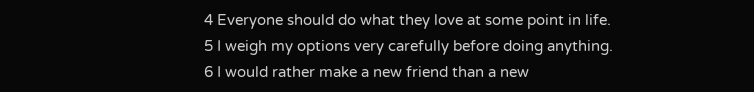4 Everyone should do what they love at some point in life.
5 I weigh my options very carefully before doing anything.
6 I would rather make a new friend than a new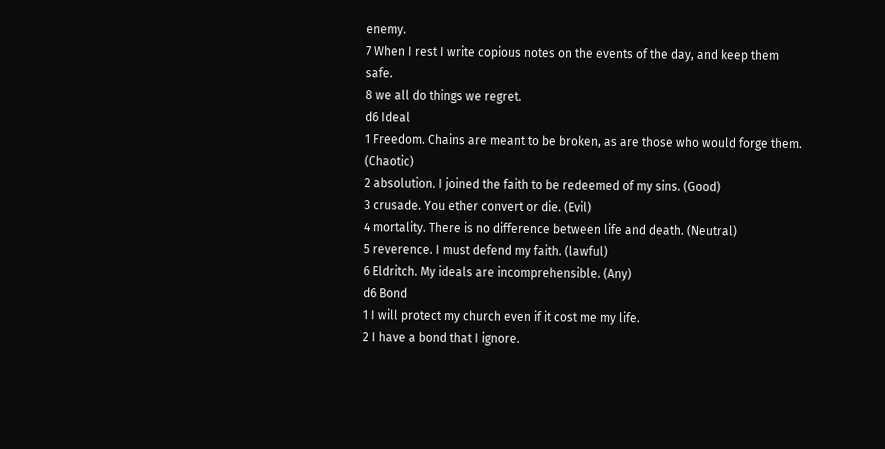enemy.
7 When I rest I write copious notes on the events of the day, and keep them safe.
8 we all do things we regret.
d6 Ideal
1 Freedom. Chains are meant to be broken, as are those who would forge them. (Chaotic)
2 absolution. I joined the faith to be redeemed of my sins. (Good)
3 crusade. You ether convert or die. (Evil)
4 mortality. There is no difference between life and death. (Neutral)
5 reverence. I must defend my faith. (lawful)
6 Eldritch. My ideals are incomprehensible. (Any)
d6 Bond
1 I will protect my church even if it cost me my life.
2 I have a bond that I ignore.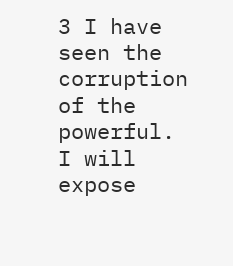3 I have seen the corruption of the powerful. I will expose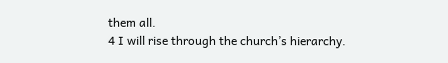them all.
4 I will rise through the church’s hierarchy.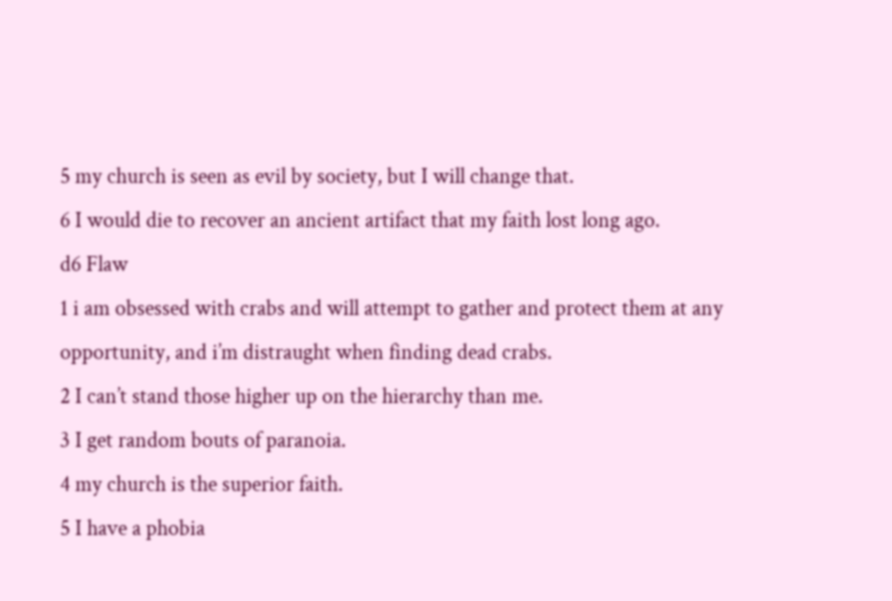5 my church is seen as evil by society, but I will change that.
6 I would die to recover an ancient artifact that my faith lost long ago.
d6 Flaw
1 i am obsessed with crabs and will attempt to gather and protect them at any opportunity, and i’m distraught when finding dead crabs.
2 I can’t stand those higher up on the hierarchy than me.
3 I get random bouts of paranoia.
4 my church is the superior faith.
5 I have a phobia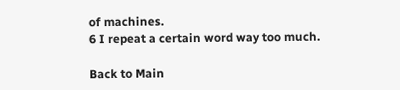of machines.
6 I repeat a certain word way too much.

Back to Main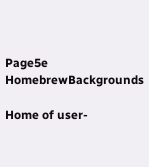Page5e HomebrewBackgrounds

Home of user-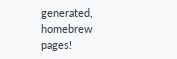generated,
homebrew pages!